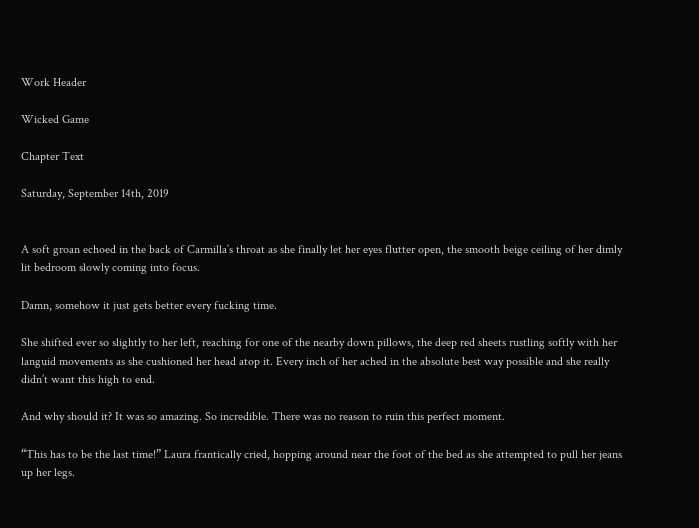Work Header

Wicked Game

Chapter Text

Saturday, September 14th, 2019


A soft groan echoed in the back of Carmilla’s throat as she finally let her eyes flutter open, the smooth beige ceiling of her dimly lit bedroom slowly coming into focus.

Damn, somehow it just gets better every fucking time.

She shifted ever so slightly to her left, reaching for one of the nearby down pillows, the deep red sheets rustling softly with her languid movements as she cushioned her head atop it. Every inch of her ached in the absolute best way possible and she really didn’t want this high to end.

And why should it? It was so amazing. So incredible. There was no reason to ruin this perfect moment.

“This has to be the last time!” Laura frantically cried, hopping around near the foot of the bed as she attempted to pull her jeans up her legs.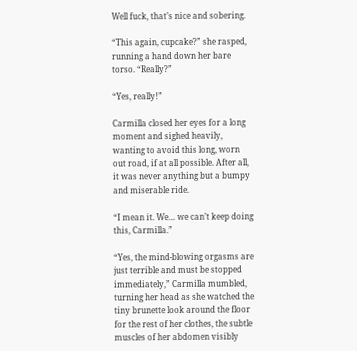Well fuck, that’s nice and sobering.

“This again, cupcake?” she rasped, running a hand down her bare torso. “Really?”

“Yes, really!”

Carmilla closed her eyes for a long moment and sighed heavily, wanting to avoid this long, worn out road, if at all possible. After all, it was never anything but a bumpy and miserable ride.

“I mean it. We… we can’t keep doing this, Carmilla.”

“Yes, the mind-blowing orgasms are just terrible and must be stopped immediately,” Carmilla mumbled, turning her head as she watched the tiny brunette look around the floor for the rest of her clothes, the subtle muscles of her abdomen visibly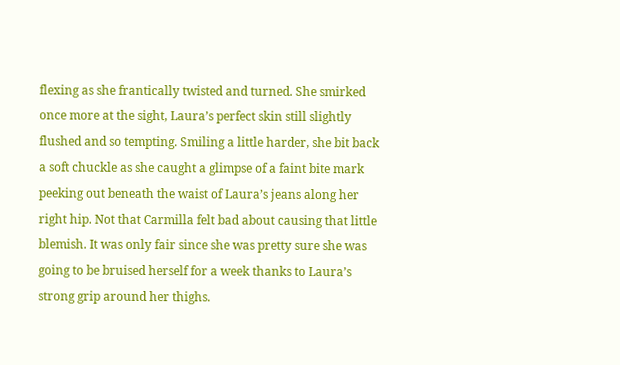flexing as she frantically twisted and turned. She smirked once more at the sight, Laura’s perfect skin still slightly flushed and so tempting. Smiling a little harder, she bit back a soft chuckle as she caught a glimpse of a faint bite mark peeking out beneath the waist of Laura’s jeans along her right hip. Not that Carmilla felt bad about causing that little blemish. It was only fair since she was pretty sure she was going to be bruised herself for a week thanks to Laura’s strong grip around her thighs.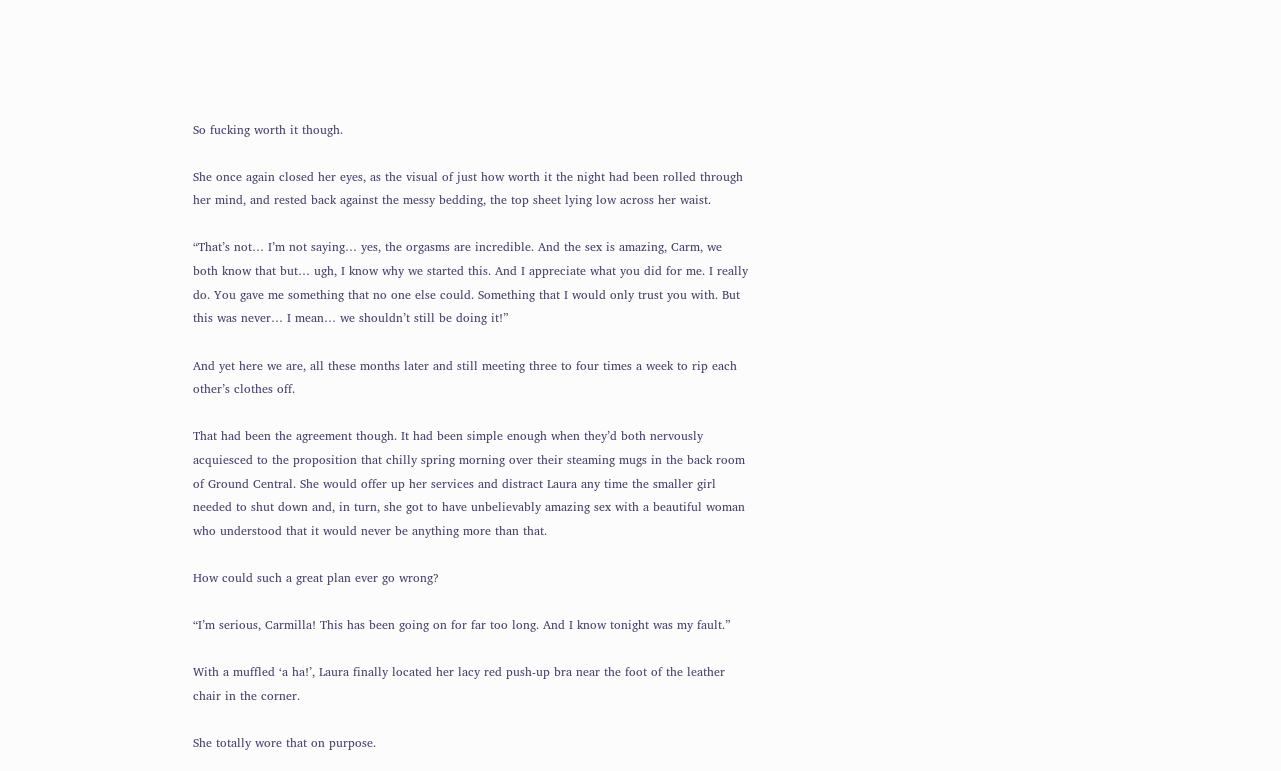So fucking worth it though.

She once again closed her eyes, as the visual of just how worth it the night had been rolled through her mind, and rested back against the messy bedding, the top sheet lying low across her waist.

“That’s not… I’m not saying… yes, the orgasms are incredible. And the sex is amazing, Carm, we both know that but… ugh, I know why we started this. And I appreciate what you did for me. I really do. You gave me something that no one else could. Something that I would only trust you with. But this was never… I mean… we shouldn’t still be doing it!”

And yet here we are, all these months later and still meeting three to four times a week to rip each other’s clothes off.

That had been the agreement though. It had been simple enough when they’d both nervously acquiesced to the proposition that chilly spring morning over their steaming mugs in the back room of Ground Central. She would offer up her services and distract Laura any time the smaller girl needed to shut down and, in turn, she got to have unbelievably amazing sex with a beautiful woman who understood that it would never be anything more than that.

How could such a great plan ever go wrong?

“I’m serious, Carmilla! This has been going on for far too long. And I know tonight was my fault.”

With a muffled ‘a ha!’, Laura finally located her lacy red push-up bra near the foot of the leather chair in the corner.

She totally wore that on purpose.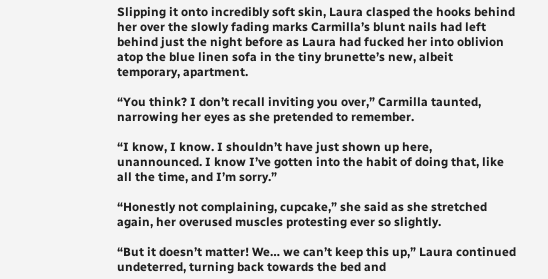Slipping it onto incredibly soft skin, Laura clasped the hooks behind her over the slowly fading marks Carmilla’s blunt nails had left behind just the night before as Laura had fucked her into oblivion atop the blue linen sofa in the tiny brunette’s new, albeit temporary, apartment.

“You think? I don’t recall inviting you over,” Carmilla taunted, narrowing her eyes as she pretended to remember.

“I know, I know. I shouldn’t have just shown up here, unannounced. I know I’ve gotten into the habit of doing that, like all the time, and I’m sorry.”

“Honestly not complaining, cupcake,” she said as she stretched again, her overused muscles protesting ever so slightly.

“But it doesn’t matter! We… we can’t keep this up,” Laura continued undeterred, turning back towards the bed and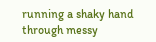running a shaky hand through messy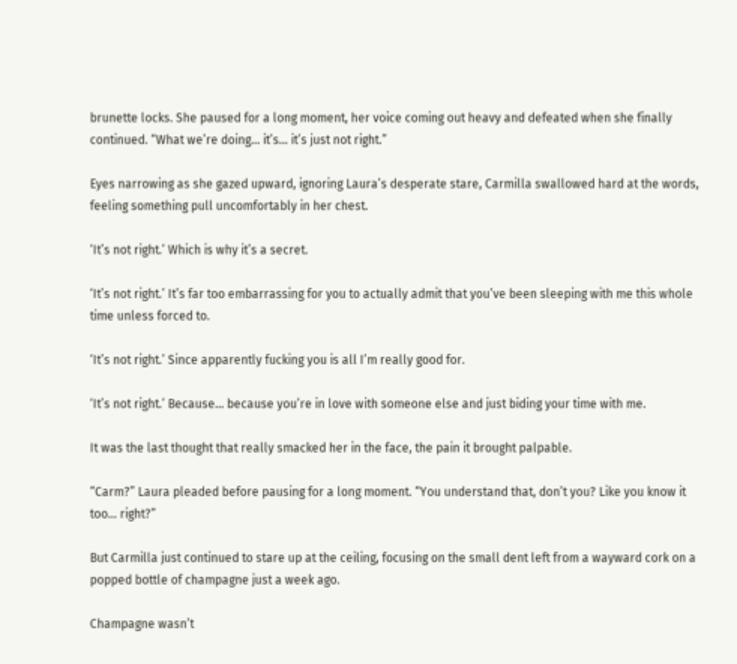brunette locks. She paused for a long moment, her voice coming out heavy and defeated when she finally continued. “What we’re doing… it’s… it’s just not right.”

Eyes narrowing as she gazed upward, ignoring Laura’s desperate stare, Carmilla swallowed hard at the words, feeling something pull uncomfortably in her chest.

‘It’s not right.’ Which is why it’s a secret.

‘It’s not right.’ It’s far too embarrassing for you to actually admit that you’ve been sleeping with me this whole time unless forced to.

‘It’s not right.’ Since apparently fucking you is all I’m really good for.

‘It’s not right.’ Because… because you’re in love with someone else and just biding your time with me.

It was the last thought that really smacked her in the face, the pain it brought palpable.

“Carm?” Laura pleaded before pausing for a long moment. “You understand that, don’t you? Like you know it too… right?”

But Carmilla just continued to stare up at the ceiling, focusing on the small dent left from a wayward cork on a popped bottle of champagne just a week ago.

Champagne wasn’t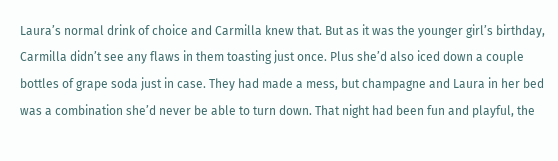Laura’s normal drink of choice and Carmilla knew that. But as it was the younger girl’s birthday, Carmilla didn’t see any flaws in them toasting just once. Plus she’d also iced down a couple bottles of grape soda just in case. They had made a mess, but champagne and Laura in her bed was a combination she’d never be able to turn down. That night had been fun and playful, the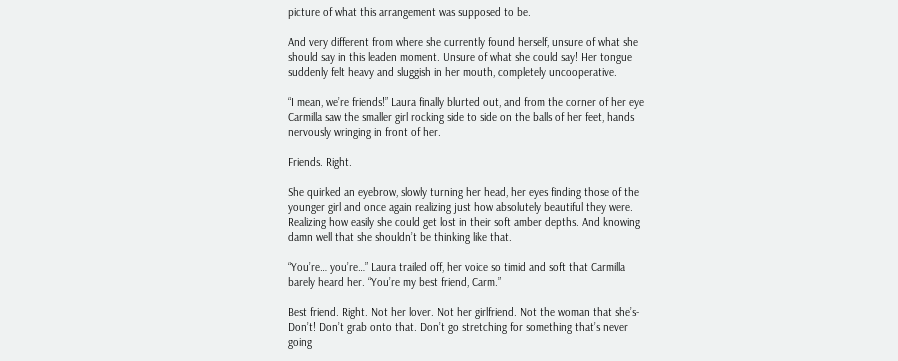picture of what this arrangement was supposed to be.

And very different from where she currently found herself, unsure of what she should say in this leaden moment. Unsure of what she could say! Her tongue suddenly felt heavy and sluggish in her mouth, completely uncooperative.

“I mean, we’re friends!” Laura finally blurted out, and from the corner of her eye Carmilla saw the smaller girl rocking side to side on the balls of her feet, hands nervously wringing in front of her.

Friends. Right.

She quirked an eyebrow, slowly turning her head, her eyes finding those of the younger girl and once again realizing just how absolutely beautiful they were. Realizing how easily she could get lost in their soft amber depths. And knowing damn well that she shouldn’t be thinking like that.

“You’re… you’re…” Laura trailed off, her voice so timid and soft that Carmilla barely heard her. “You’re my best friend, Carm.”

Best friend. Right. Not her lover. Not her girlfriend. Not the woman that she’s- Don’t! Don’t grab onto that. Don’t go stretching for something that’s never going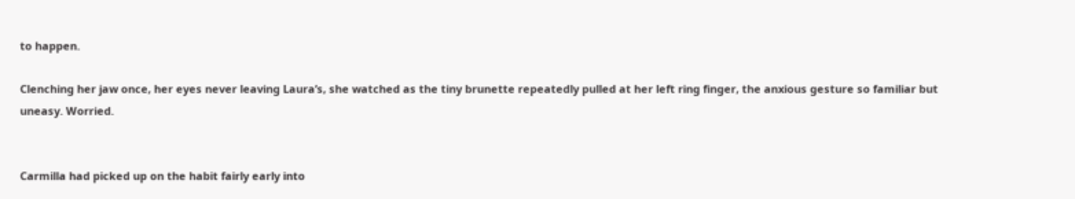to happen.

Clenching her jaw once, her eyes never leaving Laura’s, she watched as the tiny brunette repeatedly pulled at her left ring finger, the anxious gesture so familiar but uneasy. Worried.


Carmilla had picked up on the habit fairly early into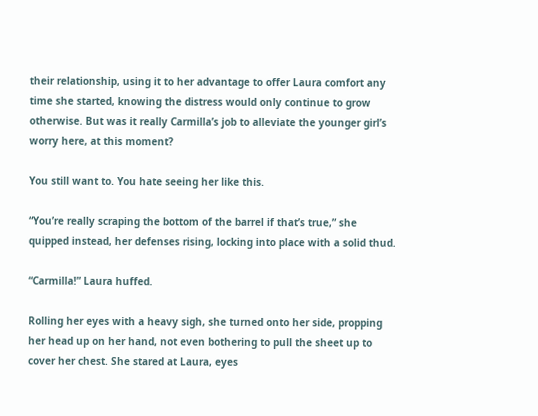their relationship, using it to her advantage to offer Laura comfort any time she started, knowing the distress would only continue to grow otherwise. But was it really Carmilla’s job to alleviate the younger girl’s worry here, at this moment?

You still want to. You hate seeing her like this.

“You’re really scraping the bottom of the barrel if that’s true,” she quipped instead, her defenses rising, locking into place with a solid thud.

“Carmilla!” Laura huffed.

Rolling her eyes with a heavy sigh, she turned onto her side, propping her head up on her hand, not even bothering to pull the sheet up to cover her chest. She stared at Laura, eyes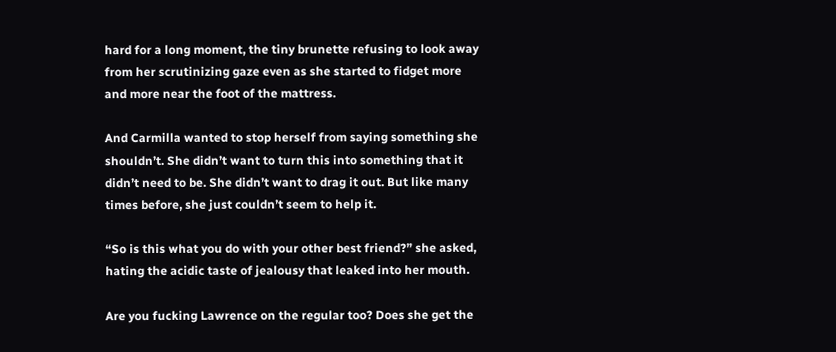hard for a long moment, the tiny brunette refusing to look away from her scrutinizing gaze even as she started to fidget more and more near the foot of the mattress.

And Carmilla wanted to stop herself from saying something she shouldn’t. She didn’t want to turn this into something that it didn’t need to be. She didn’t want to drag it out. But like many times before, she just couldn’t seem to help it.

“So is this what you do with your other best friend?” she asked, hating the acidic taste of jealousy that leaked into her mouth.

Are you fucking Lawrence on the regular too? Does she get the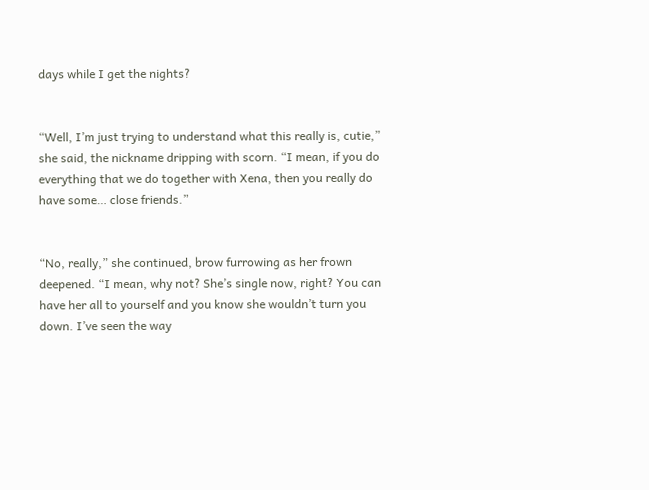days while I get the nights?


“Well, I’m just trying to understand what this really is, cutie,” she said, the nickname dripping with scorn. “I mean, if you do everything that we do together with Xena, then you really do have some… close friends.”


“No, really,” she continued, brow furrowing as her frown deepened. “I mean, why not? She’s single now, right? You can have her all to yourself and you know she wouldn’t turn you down. I’ve seen the way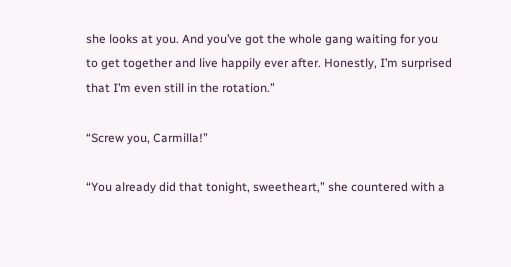she looks at you. And you’ve got the whole gang waiting for you to get together and live happily ever after. Honestly, I’m surprised that I’m even still in the rotation.”

“Screw you, Carmilla!”

“You already did that tonight, sweetheart,” she countered with a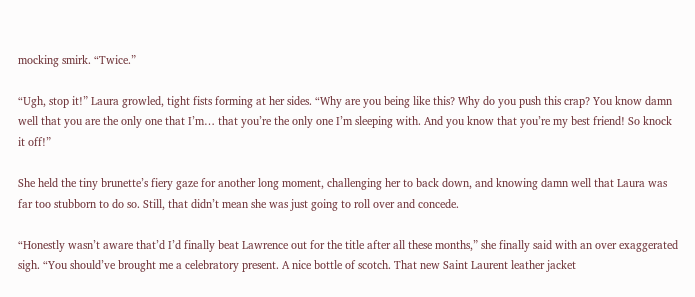mocking smirk. “Twice.”

“Ugh, stop it!” Laura growled, tight fists forming at her sides. “Why are you being like this? Why do you push this crap? You know damn well that you are the only one that I’m… that you’re the only one I’m sleeping with. And you know that you’re my best friend! So knock it off!”

She held the tiny brunette’s fiery gaze for another long moment, challenging her to back down, and knowing damn well that Laura was far too stubborn to do so. Still, that didn’t mean she was just going to roll over and concede.

“Honestly wasn’t aware that’d I’d finally beat Lawrence out for the title after all these months,” she finally said with an over exaggerated sigh. “You should’ve brought me a celebratory present. A nice bottle of scotch. That new Saint Laurent leather jacket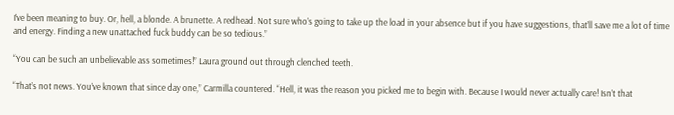I’ve been meaning to buy. Or, hell, a blonde. A brunette. A redhead. Not sure who’s going to take up the load in your absence but if you have suggestions, that’ll save me a lot of time and energy. Finding a new unattached fuck buddy can be so tedious.”

“You can be such an unbelievable ass sometimes!” Laura ground out through clenched teeth.

“That’s not news. You’ve known that since day one,” Carmilla countered. “Hell, it was the reason you picked me to begin with. Because I would never actually care! Isn’t that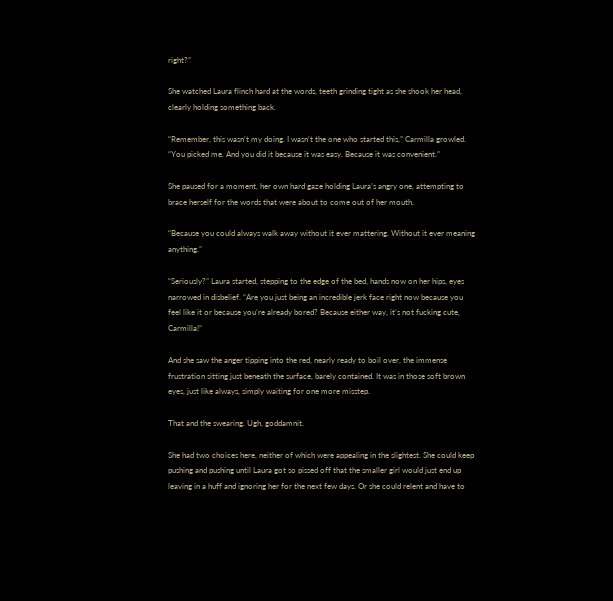right?”

She watched Laura flinch hard at the words, teeth grinding tight as she shook her head, clearly holding something back.

“Remember, this wasn’t my doing. I wasn’t the one who started this,” Carmilla growled. “You picked me. And you did it because it was easy. Because it was convenient.”

She paused for a moment, her own hard gaze holding Laura’s angry one, attempting to brace herself for the words that were about to come out of her mouth.

“Because you could always walk away without it ever mattering. Without it ever meaning anything.”

“Seriously?” Laura started, stepping to the edge of the bed, hands now on her hips, eyes narrowed in disbelief. “Are you just being an incredible jerk face right now because you feel like it or because you’re already bored? Because either way, it’s not fucking cute, Carmilla!”

And she saw the anger tipping into the red, nearly ready to boil over, the immense frustration sitting just beneath the surface, barely contained. It was in those soft brown eyes, just like always, simply waiting for one more misstep.

That and the swearing. Ugh, goddamnit.

She had two choices here, neither of which were appealing in the slightest. She could keep pushing and pushing until Laura got so pissed off that the smaller girl would just end up leaving in a huff and ignoring her for the next few days. Or she could relent and have to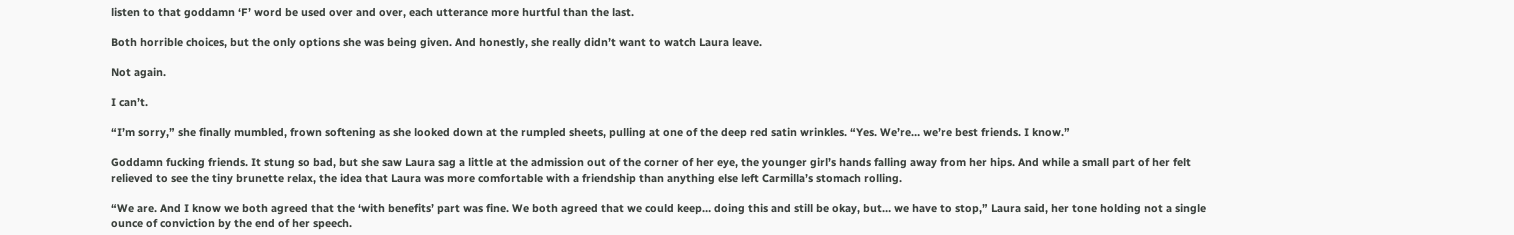listen to that goddamn ‘F’ word be used over and over, each utterance more hurtful than the last.

Both horrible choices, but the only options she was being given. And honestly, she really didn’t want to watch Laura leave.

Not again.

I can’t.

“I’m sorry,” she finally mumbled, frown softening as she looked down at the rumpled sheets, pulling at one of the deep red satin wrinkles. “Yes. We’re… we’re best friends. I know.”

Goddamn fucking friends. It stung so bad, but she saw Laura sag a little at the admission out of the corner of her eye, the younger girl’s hands falling away from her hips. And while a small part of her felt relieved to see the tiny brunette relax, the idea that Laura was more comfortable with a friendship than anything else left Carmilla’s stomach rolling.

“We are. And I know we both agreed that the ‘with benefits’ part was fine. We both agreed that we could keep… doing this and still be okay, but… we have to stop,” Laura said, her tone holding not a single ounce of conviction by the end of her speech.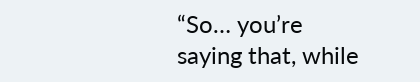“So… you’re saying that, while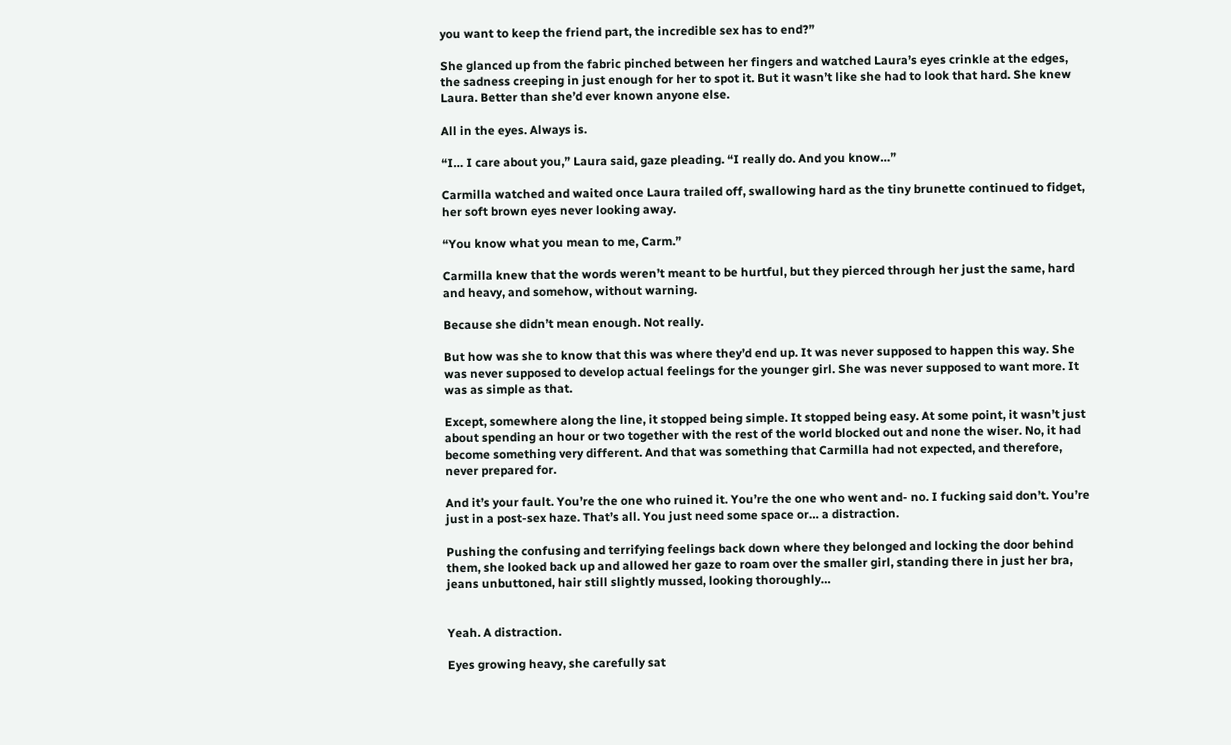you want to keep the friend part, the incredible sex has to end?”

She glanced up from the fabric pinched between her fingers and watched Laura’s eyes crinkle at the edges, the sadness creeping in just enough for her to spot it. But it wasn’t like she had to look that hard. She knew Laura. Better than she’d ever known anyone else.

All in the eyes. Always is.

“I… I care about you,” Laura said, gaze pleading. “I really do. And you know…”

Carmilla watched and waited once Laura trailed off, swallowing hard as the tiny brunette continued to fidget, her soft brown eyes never looking away.

“You know what you mean to me, Carm.”

Carmilla knew that the words weren’t meant to be hurtful, but they pierced through her just the same, hard and heavy, and somehow, without warning.

Because she didn’t mean enough. Not really.

But how was she to know that this was where they’d end up. It was never supposed to happen this way. She was never supposed to develop actual feelings for the younger girl. She was never supposed to want more. It was as simple as that.

Except, somewhere along the line, it stopped being simple. It stopped being easy. At some point, it wasn’t just about spending an hour or two together with the rest of the world blocked out and none the wiser. No, it had become something very different. And that was something that Carmilla had not expected, and therefore, never prepared for.

And it’s your fault. You’re the one who ruined it. You’re the one who went and- no. I fucking said don’t. You’re just in a post-sex haze. That’s all. You just need some space or… a distraction.

Pushing the confusing and terrifying feelings back down where they belonged and locking the door behind them, she looked back up and allowed her gaze to roam over the smaller girl, standing there in just her bra, jeans unbuttoned, hair still slightly mussed, looking thoroughly…


Yeah. A distraction.

Eyes growing heavy, she carefully sat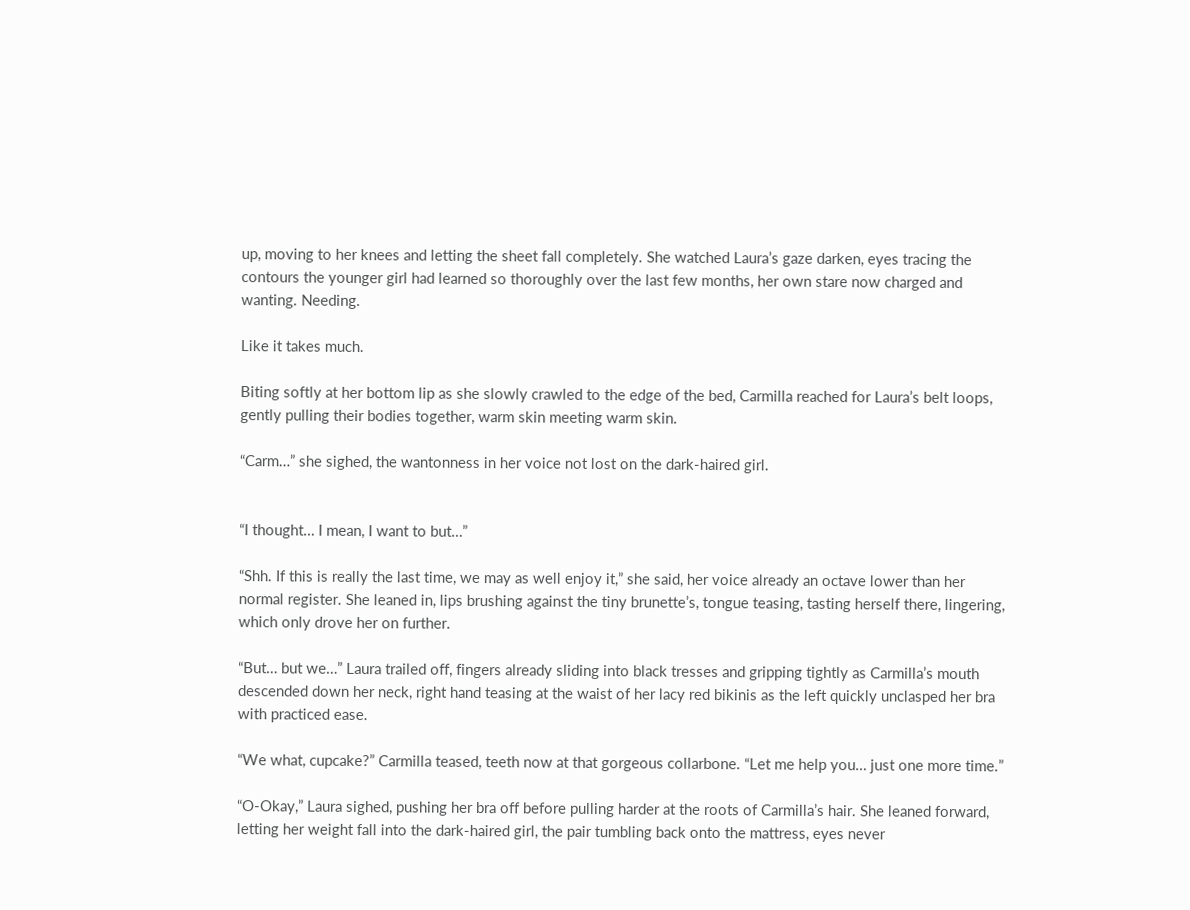up, moving to her knees and letting the sheet fall completely. She watched Laura’s gaze darken, eyes tracing the contours the younger girl had learned so thoroughly over the last few months, her own stare now charged and wanting. Needing.

Like it takes much.

Biting softly at her bottom lip as she slowly crawled to the edge of the bed, Carmilla reached for Laura’s belt loops, gently pulling their bodies together, warm skin meeting warm skin.

“Carm…” she sighed, the wantonness in her voice not lost on the dark-haired girl.


“I thought… I mean, I want to but…”

“Shh. If this is really the last time, we may as well enjoy it,” she said, her voice already an octave lower than her normal register. She leaned in, lips brushing against the tiny brunette’s, tongue teasing, tasting herself there, lingering, which only drove her on further.

“But… but we…” Laura trailed off, fingers already sliding into black tresses and gripping tightly as Carmilla’s mouth descended down her neck, right hand teasing at the waist of her lacy red bikinis as the left quickly unclasped her bra with practiced ease.

“We what, cupcake?” Carmilla teased, teeth now at that gorgeous collarbone. “Let me help you… just one more time.”

“O-Okay,” Laura sighed, pushing her bra off before pulling harder at the roots of Carmilla’s hair. She leaned forward, letting her weight fall into the dark-haired girl, the pair tumbling back onto the mattress, eyes never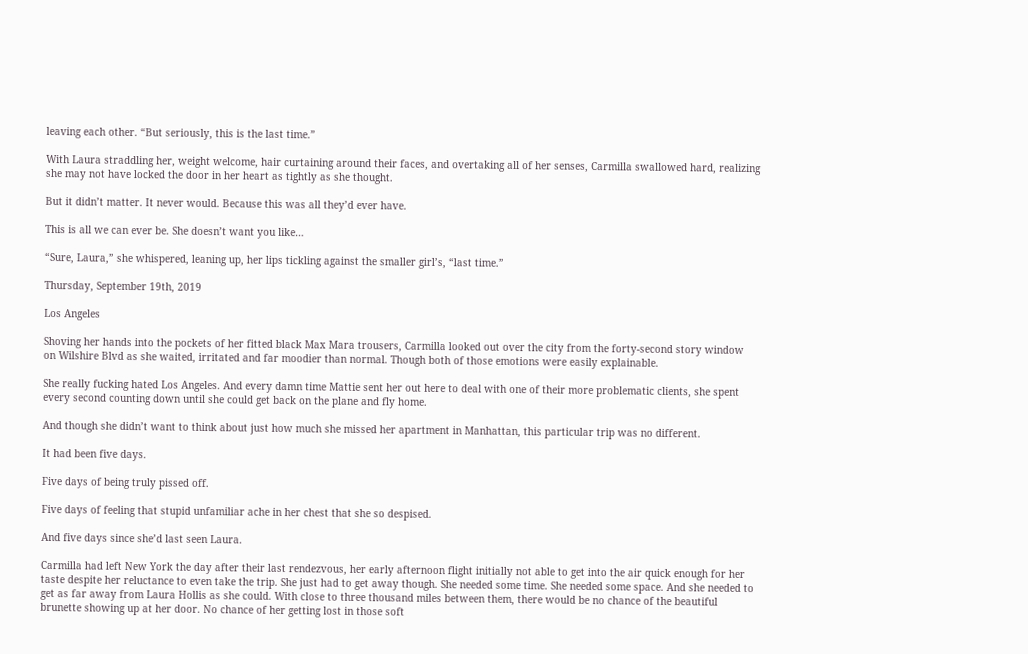leaving each other. “But seriously, this is the last time.”

With Laura straddling her, weight welcome, hair curtaining around their faces, and overtaking all of her senses, Carmilla swallowed hard, realizing she may not have locked the door in her heart as tightly as she thought.

But it didn’t matter. It never would. Because this was all they’d ever have.

This is all we can ever be. She doesn’t want you like…

“Sure, Laura,” she whispered, leaning up, her lips tickling against the smaller girl’s, “last time.”

Thursday, September 19th, 2019

Los Angeles

Shoving her hands into the pockets of her fitted black Max Mara trousers, Carmilla looked out over the city from the forty-second story window on Wilshire Blvd as she waited, irritated and far moodier than normal. Though both of those emotions were easily explainable.

She really fucking hated Los Angeles. And every damn time Mattie sent her out here to deal with one of their more problematic clients, she spent every second counting down until she could get back on the plane and fly home.

And though she didn’t want to think about just how much she missed her apartment in Manhattan, this particular trip was no different.

It had been five days.

Five days of being truly pissed off.

Five days of feeling that stupid unfamiliar ache in her chest that she so despised.

And five days since she’d last seen Laura.

Carmilla had left New York the day after their last rendezvous, her early afternoon flight initially not able to get into the air quick enough for her taste despite her reluctance to even take the trip. She just had to get away though. She needed some time. She needed some space. And she needed to get as far away from Laura Hollis as she could. With close to three thousand miles between them, there would be no chance of the beautiful brunette showing up at her door. No chance of her getting lost in those soft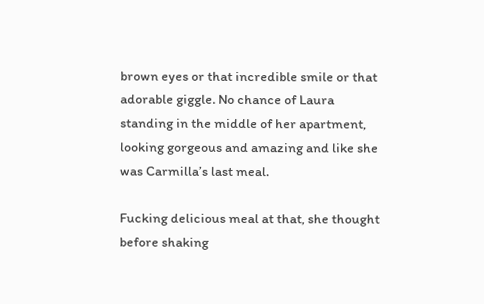brown eyes or that incredible smile or that adorable giggle. No chance of Laura standing in the middle of her apartment, looking gorgeous and amazing and like she was Carmilla’s last meal.

Fucking delicious meal at that, she thought before shaking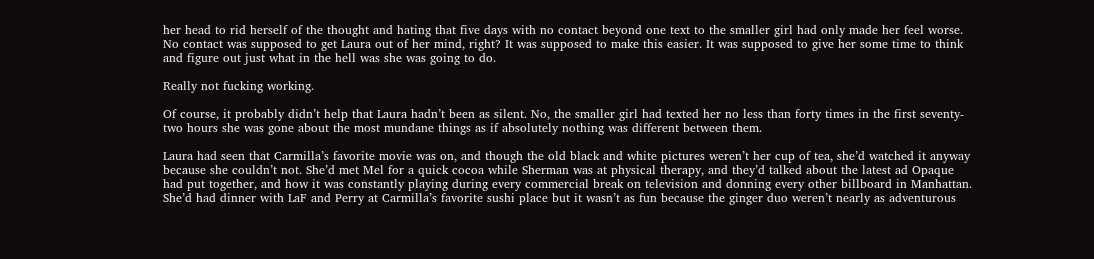her head to rid herself of the thought and hating that five days with no contact beyond one text to the smaller girl had only made her feel worse. No contact was supposed to get Laura out of her mind, right? It was supposed to make this easier. It was supposed to give her some time to think and figure out just what in the hell was she was going to do.

Really not fucking working.

Of course, it probably didn’t help that Laura hadn’t been as silent. No, the smaller girl had texted her no less than forty times in the first seventy-two hours she was gone about the most mundane things as if absolutely nothing was different between them.

Laura had seen that Carmilla’s favorite movie was on, and though the old black and white pictures weren’t her cup of tea, she’d watched it anyway because she couldn’t not. She’d met Mel for a quick cocoa while Sherman was at physical therapy, and they’d talked about the latest ad Opaque had put together, and how it was constantly playing during every commercial break on television and donning every other billboard in Manhattan. She’d had dinner with LaF and Perry at Carmilla’s favorite sushi place but it wasn’t as fun because the ginger duo weren’t nearly as adventurous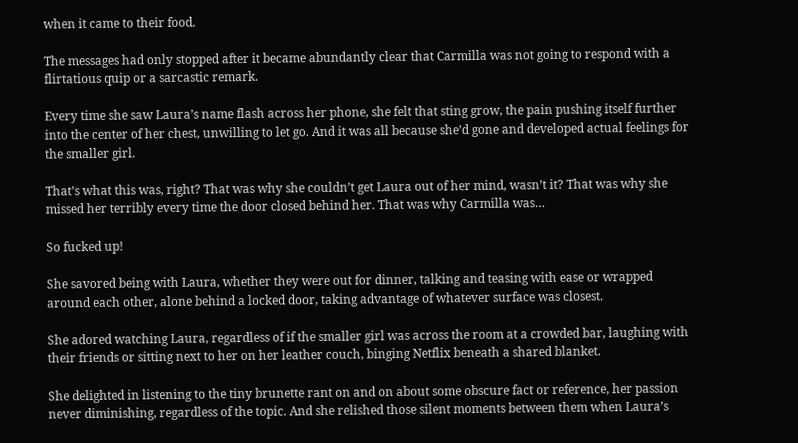when it came to their food.

The messages had only stopped after it became abundantly clear that Carmilla was not going to respond with a flirtatious quip or a sarcastic remark.

Every time she saw Laura’s name flash across her phone, she felt that sting grow, the pain pushing itself further into the center of her chest, unwilling to let go. And it was all because she’d gone and developed actual feelings for the smaller girl.

That’s what this was, right? That was why she couldn’t get Laura out of her mind, wasn’t it? That was why she missed her terribly every time the door closed behind her. That was why Carmilla was…

So fucked up!

She savored being with Laura, whether they were out for dinner, talking and teasing with ease or wrapped around each other, alone behind a locked door, taking advantage of whatever surface was closest.

She adored watching Laura, regardless of if the smaller girl was across the room at a crowded bar, laughing with their friends or sitting next to her on her leather couch, binging Netflix beneath a shared blanket.

She delighted in listening to the tiny brunette rant on and on about some obscure fact or reference, her passion never diminishing, regardless of the topic. And she relished those silent moments between them when Laura’s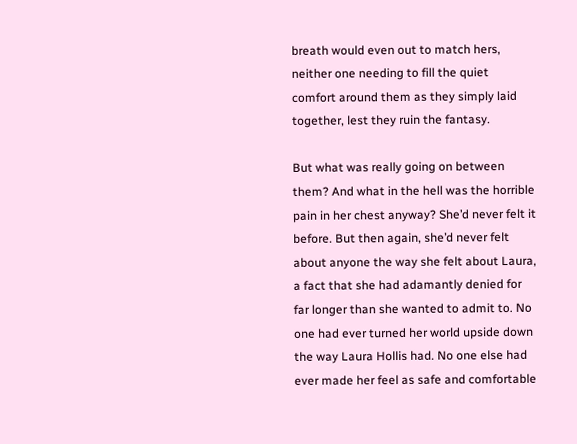breath would even out to match hers, neither one needing to fill the quiet comfort around them as they simply laid together, lest they ruin the fantasy.

But what was really going on between them? And what in the hell was the horrible pain in her chest anyway? She’d never felt it before. But then again, she’d never felt about anyone the way she felt about Laura, a fact that she had adamantly denied for far longer than she wanted to admit to. No one had ever turned her world upside down the way Laura Hollis had. No one else had ever made her feel as safe and comfortable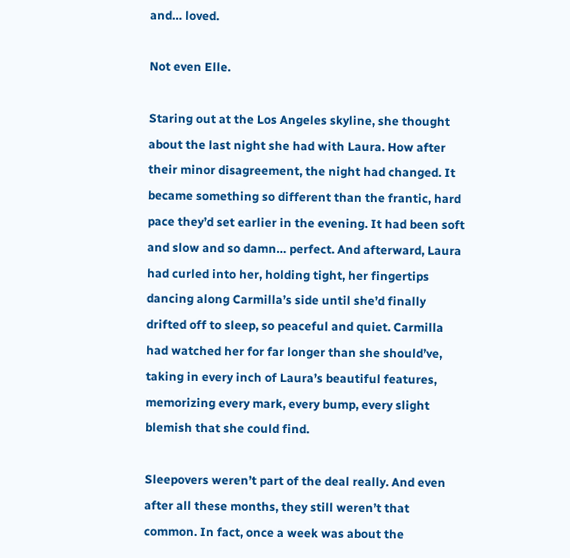and… loved.

Not even Elle.

Staring out at the Los Angeles skyline, she thought about the last night she had with Laura. How after their minor disagreement, the night had changed. It became something so different than the frantic, hard pace they’d set earlier in the evening. It had been soft and slow and so damn… perfect. And afterward, Laura had curled into her, holding tight, her fingertips dancing along Carmilla’s side until she’d finally drifted off to sleep, so peaceful and quiet. Carmilla had watched her for far longer than she should’ve, taking in every inch of Laura’s beautiful features, memorizing every mark, every bump, every slight blemish that she could find.

Sleepovers weren’t part of the deal really. And even after all these months, they still weren’t that common. In fact, once a week was about the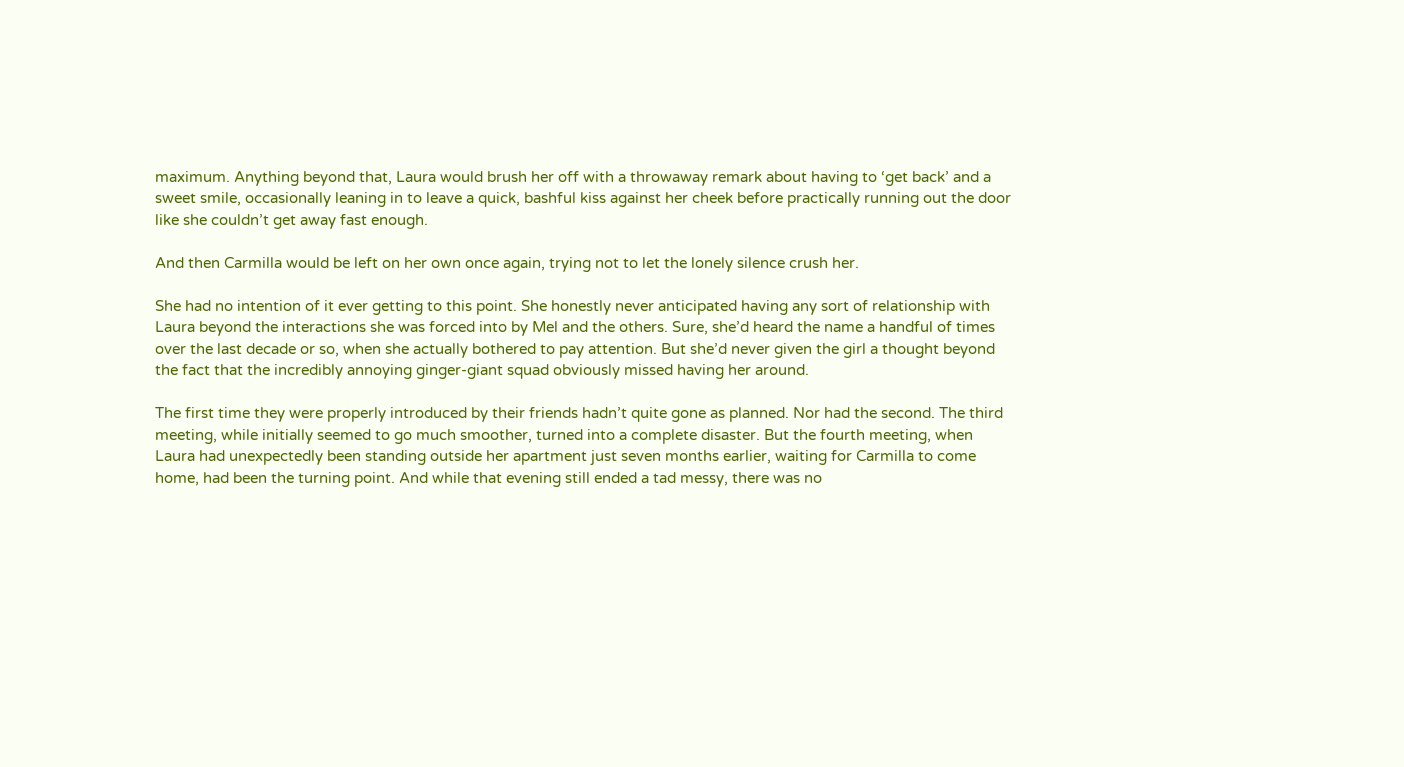maximum. Anything beyond that, Laura would brush her off with a throwaway remark about having to ‘get back’ and a sweet smile, occasionally leaning in to leave a quick, bashful kiss against her cheek before practically running out the door like she couldn’t get away fast enough.

And then Carmilla would be left on her own once again, trying not to let the lonely silence crush her.

She had no intention of it ever getting to this point. She honestly never anticipated having any sort of relationship with Laura beyond the interactions she was forced into by Mel and the others. Sure, she’d heard the name a handful of times over the last decade or so, when she actually bothered to pay attention. But she’d never given the girl a thought beyond the fact that the incredibly annoying ginger-giant squad obviously missed having her around.

The first time they were properly introduced by their friends hadn’t quite gone as planned. Nor had the second. The third meeting, while initially seemed to go much smoother, turned into a complete disaster. But the fourth meeting, when Laura had unexpectedly been standing outside her apartment just seven months earlier, waiting for Carmilla to come home, had been the turning point. And while that evening still ended a tad messy, there was no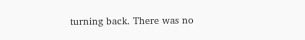turning back. There was no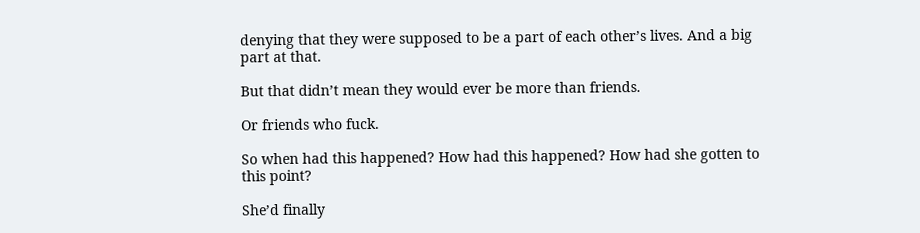denying that they were supposed to be a part of each other’s lives. And a big part at that.

But that didn’t mean they would ever be more than friends.

Or friends who fuck.

So when had this happened? How had this happened? How had she gotten to this point?

She’d finally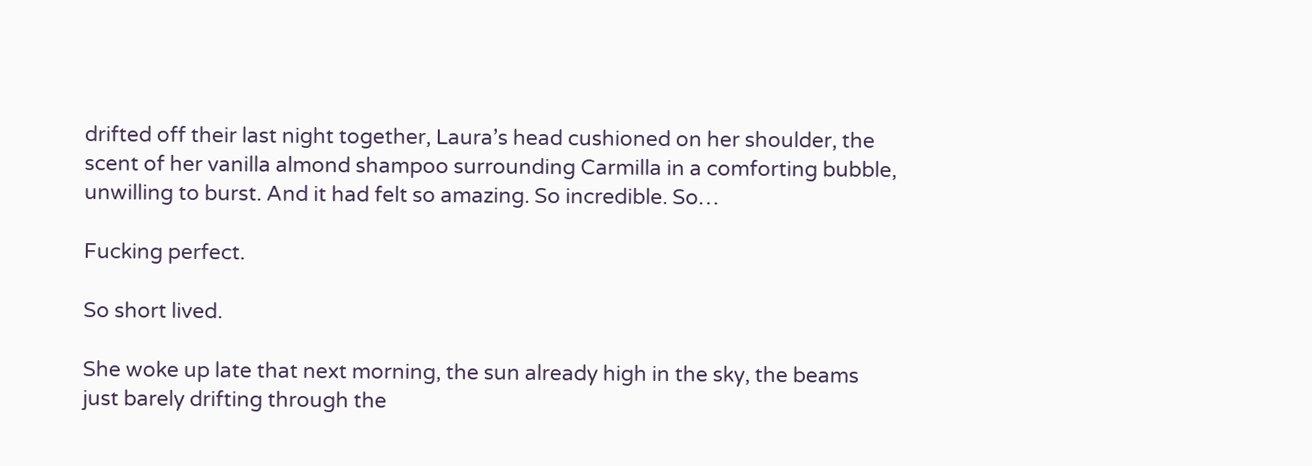drifted off their last night together, Laura’s head cushioned on her shoulder, the scent of her vanilla almond shampoo surrounding Carmilla in a comforting bubble, unwilling to burst. And it had felt so amazing. So incredible. So…

Fucking perfect.

So short lived.

She woke up late that next morning, the sun already high in the sky, the beams just barely drifting through the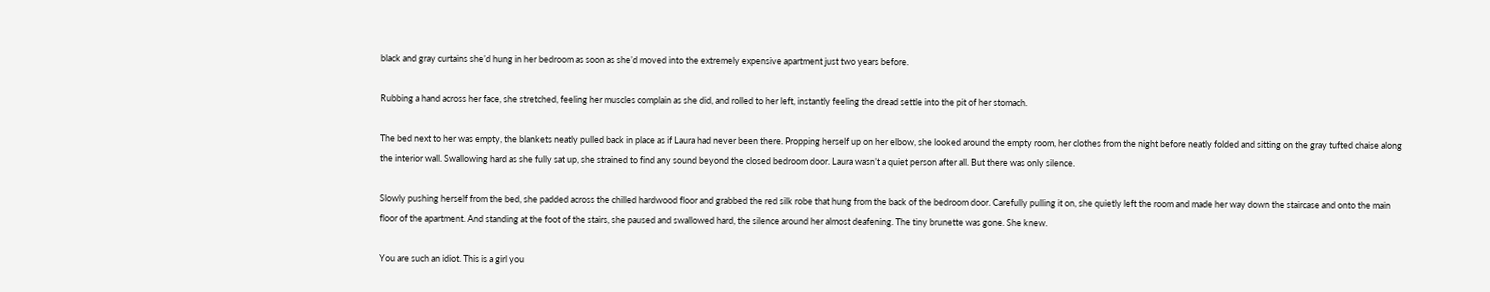black and gray curtains she’d hung in her bedroom as soon as she’d moved into the extremely expensive apartment just two years before.

Rubbing a hand across her face, she stretched, feeling her muscles complain as she did, and rolled to her left, instantly feeling the dread settle into the pit of her stomach.

The bed next to her was empty, the blankets neatly pulled back in place as if Laura had never been there. Propping herself up on her elbow, she looked around the empty room, her clothes from the night before neatly folded and sitting on the gray tufted chaise along the interior wall. Swallowing hard as she fully sat up, she strained to find any sound beyond the closed bedroom door. Laura wasn’t a quiet person after all. But there was only silence.

Slowly pushing herself from the bed, she padded across the chilled hardwood floor and grabbed the red silk robe that hung from the back of the bedroom door. Carefully pulling it on, she quietly left the room and made her way down the staircase and onto the main floor of the apartment. And standing at the foot of the stairs, she paused and swallowed hard, the silence around her almost deafening. The tiny brunette was gone. She knew.

You are such an idiot. This is a girl you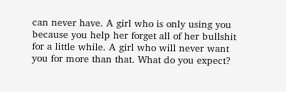can never have. A girl who is only using you because you help her forget all of her bullshit for a little while. A girl who will never want you for more than that. What do you expect?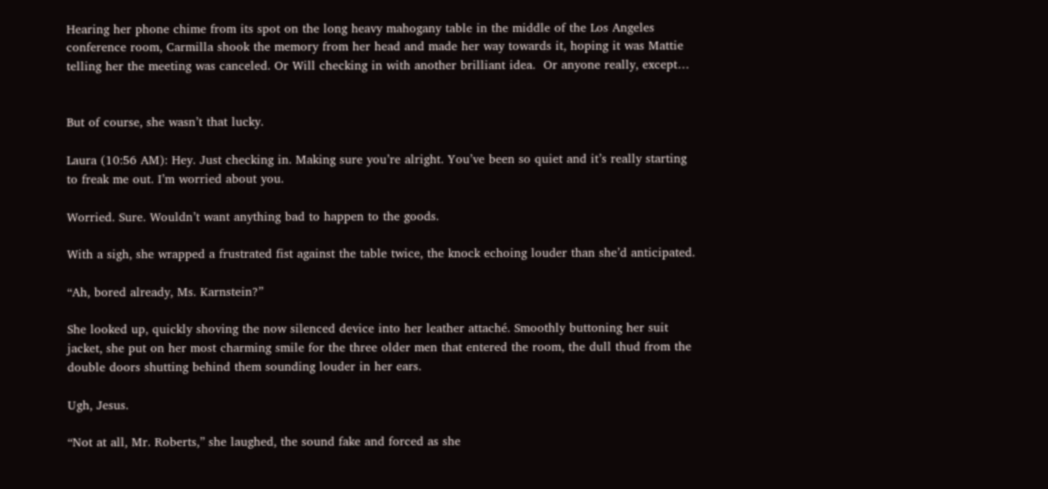Hearing her phone chime from its spot on the long heavy mahogany table in the middle of the Los Angeles conference room, Carmilla shook the memory from her head and made her way towards it, hoping it was Mattie telling her the meeting was canceled. Or Will checking in with another brilliant idea.  Or anyone really, except…


But of course, she wasn’t that lucky.

Laura (10:56 AM): Hey. Just checking in. Making sure you’re alright. You’ve been so quiet and it’s really starting to freak me out. I’m worried about you.

Worried. Sure. Wouldn’t want anything bad to happen to the goods.

With a sigh, she wrapped a frustrated fist against the table twice, the knock echoing louder than she’d anticipated.

“Ah, bored already, Ms. Karnstein?”

She looked up, quickly shoving the now silenced device into her leather attaché. Smoothly buttoning her suit jacket, she put on her most charming smile for the three older men that entered the room, the dull thud from the double doors shutting behind them sounding louder in her ears.

Ugh, Jesus.

“Not at all, Mr. Roberts,” she laughed, the sound fake and forced as she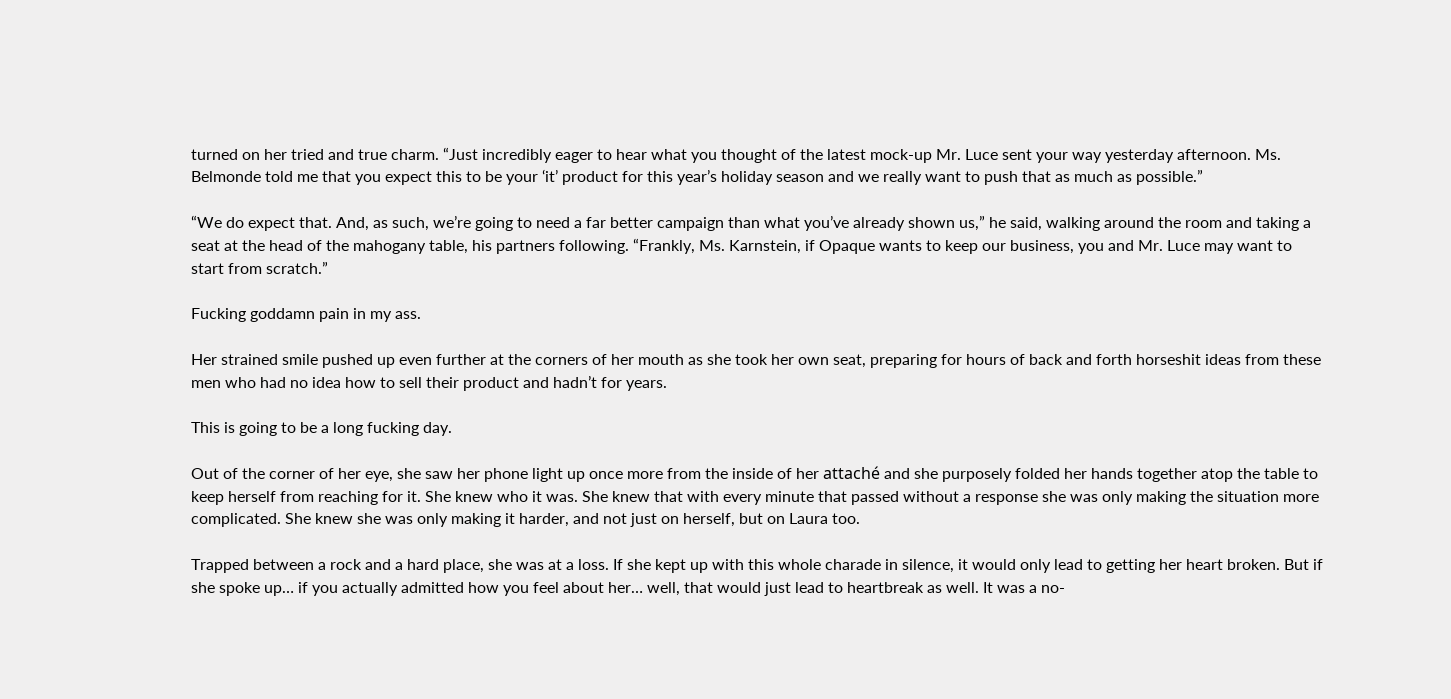turned on her tried and true charm. “Just incredibly eager to hear what you thought of the latest mock-up Mr. Luce sent your way yesterday afternoon. Ms. Belmonde told me that you expect this to be your ‘it’ product for this year’s holiday season and we really want to push that as much as possible.”

“We do expect that. And, as such, we’re going to need a far better campaign than what you’ve already shown us,” he said, walking around the room and taking a seat at the head of the mahogany table, his partners following. “Frankly, Ms. Karnstein, if Opaque wants to keep our business, you and Mr. Luce may want to start from scratch.”

Fucking goddamn pain in my ass.

Her strained smile pushed up even further at the corners of her mouth as she took her own seat, preparing for hours of back and forth horseshit ideas from these men who had no idea how to sell their product and hadn’t for years.

This is going to be a long fucking day.

Out of the corner of her eye, she saw her phone light up once more from the inside of her attaché and she purposely folded her hands together atop the table to keep herself from reaching for it. She knew who it was. She knew that with every minute that passed without a response she was only making the situation more complicated. She knew she was only making it harder, and not just on herself, but on Laura too.

Trapped between a rock and a hard place, she was at a loss. If she kept up with this whole charade in silence, it would only lead to getting her heart broken. But if she spoke up… if you actually admitted how you feel about her… well, that would just lead to heartbreak as well. It was a no-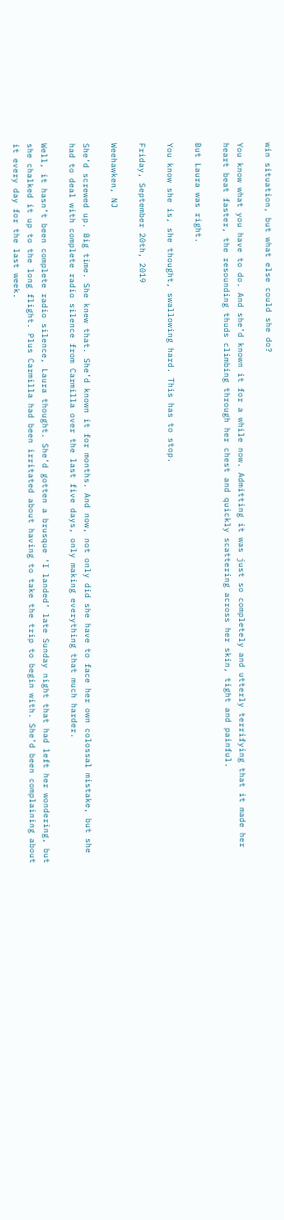win situation, but what else could she do?

You know what you have to do. And she’d known it for a while now. Admitting it was just so completely and utterly terrifying that it made her heart beat faster, the resounding thuds climbing through her chest and quickly scattering across her skin, tight and painful.

But Laura was right.

You know she is, she thought, swallowing hard. This has to stop.

Friday, September 20th, 2019

Weehawken, NJ

She’d screwed up. Big time. She knew that. She’d known it for months. And now, not only did she have to face her own colossal mistake, but she had to deal with complete radio silence from Carmilla over the last five days, only making everything that much harder.

Well, it hasn’t been complete radio silence, Laura thought. She’d gotten a brusque ‘I landed’ late Sunday night that had left her wondering, but she chalked it up to the long flight. Plus Carmilla had been irritated about having to take the trip to begin with. She’d been complaining about it every day for the last week.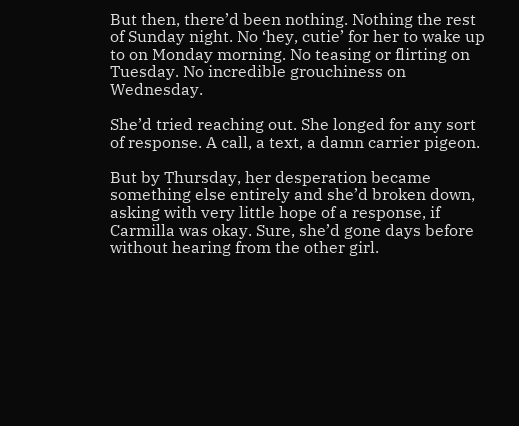But then, there’d been nothing. Nothing the rest of Sunday night. No ‘hey, cutie’ for her to wake up to on Monday morning. No teasing or flirting on Tuesday. No incredible grouchiness on Wednesday.

She’d tried reaching out. She longed for any sort of response. A call, a text, a damn carrier pigeon.

But by Thursday, her desperation became something else entirely and she’d broken down, asking with very little hope of a response, if Carmilla was okay. Sure, she’d gone days before without hearing from the other girl.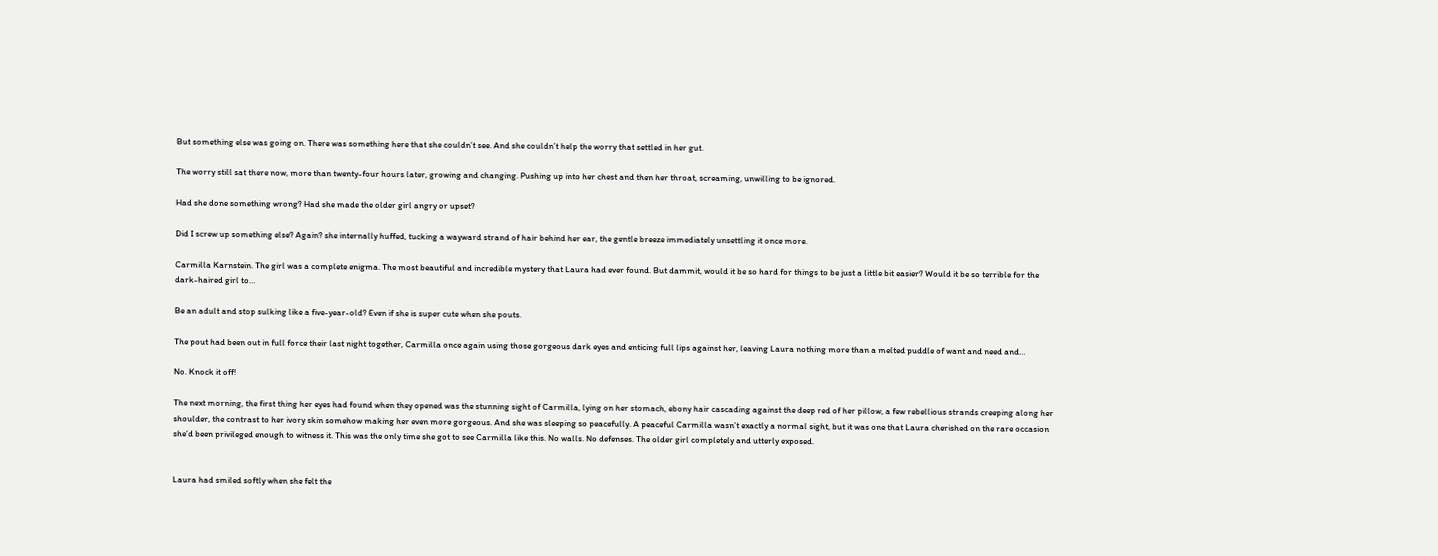But something else was going on. There was something here that she couldn’t see. And she couldn’t help the worry that settled in her gut.

The worry still sat there now, more than twenty-four hours later, growing and changing. Pushing up into her chest and then her throat, screaming, unwilling to be ignored.

Had she done something wrong? Had she made the older girl angry or upset?

Did I screw up something else? Again? she internally huffed, tucking a wayward strand of hair behind her ear, the gentle breeze immediately unsettling it once more.

Carmilla Karnstein. The girl was a complete enigma. The most beautiful and incredible mystery that Laura had ever found. But dammit, would it be so hard for things to be just a little bit easier? Would it be so terrible for the dark-haired girl to…

Be an adult and stop sulking like a five-year-old? Even if she is super cute when she pouts.

The pout had been out in full force their last night together, Carmilla once again using those gorgeous dark eyes and enticing full lips against her, leaving Laura nothing more than a melted puddle of want and need and…

No. Knock it off!

The next morning, the first thing her eyes had found when they opened was the stunning sight of Carmilla, lying on her stomach, ebony hair cascading against the deep red of her pillow, a few rebellious strands creeping along her shoulder, the contrast to her ivory skin somehow making her even more gorgeous. And she was sleeping so peacefully. A peaceful Carmilla wasn’t exactly a normal sight, but it was one that Laura cherished on the rare occasion she’d been privileged enough to witness it. This was the only time she got to see Carmilla like this. No walls. No defenses. The older girl completely and utterly exposed.


Laura had smiled softly when she felt the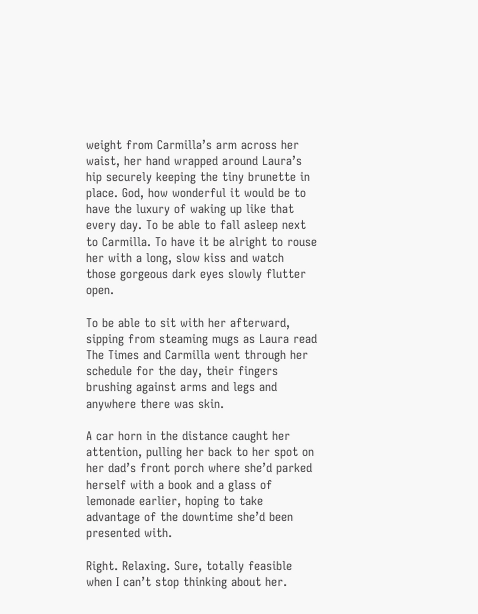weight from Carmilla’s arm across her waist, her hand wrapped around Laura’s hip securely keeping the tiny brunette in place. God, how wonderful it would be to have the luxury of waking up like that every day. To be able to fall asleep next to Carmilla. To have it be alright to rouse her with a long, slow kiss and watch those gorgeous dark eyes slowly flutter open.

To be able to sit with her afterward, sipping from steaming mugs as Laura read The Times and Carmilla went through her schedule for the day, their fingers brushing against arms and legs and anywhere there was skin.

A car horn in the distance caught her attention, pulling her back to her spot on her dad’s front porch where she’d parked herself with a book and a glass of lemonade earlier, hoping to take advantage of the downtime she’d been presented with.

Right. Relaxing. Sure, totally feasible when I can’t stop thinking about her.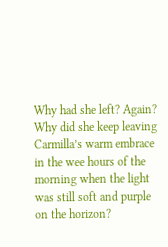Why had she left? Again? Why did she keep leaving Carmilla’s warm embrace in the wee hours of the morning when the light was still soft and purple on the horizon?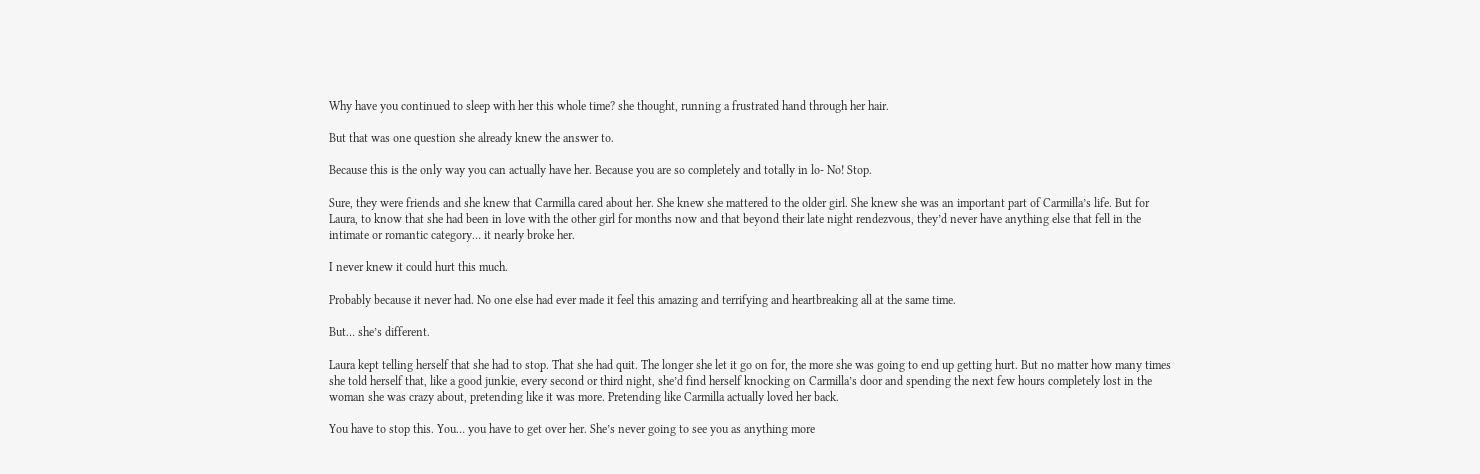Why have you continued to sleep with her this whole time? she thought, running a frustrated hand through her hair.

But that was one question she already knew the answer to.

Because this is the only way you can actually have her. Because you are so completely and totally in lo- No! Stop.

Sure, they were friends and she knew that Carmilla cared about her. She knew she mattered to the older girl. She knew she was an important part of Carmilla’s life. But for Laura, to know that she had been in love with the other girl for months now and that beyond their late night rendezvous, they’d never have anything else that fell in the intimate or romantic category… it nearly broke her.

I never knew it could hurt this much.

Probably because it never had. No one else had ever made it feel this amazing and terrifying and heartbreaking all at the same time.

But… she’s different.

Laura kept telling herself that she had to stop. That she had quit. The longer she let it go on for, the more she was going to end up getting hurt. But no matter how many times she told herself that, like a good junkie, every second or third night, she’d find herself knocking on Carmilla’s door and spending the next few hours completely lost in the woman she was crazy about, pretending like it was more. Pretending like Carmilla actually loved her back.

You have to stop this. You… you have to get over her. She’s never going to see you as anything more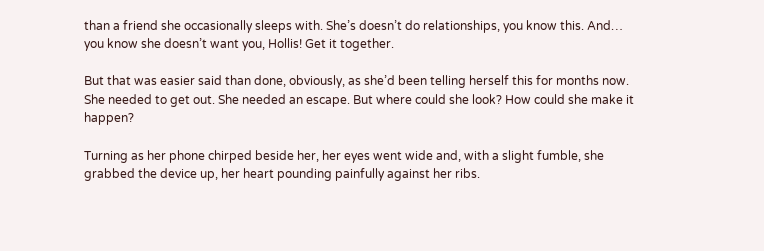than a friend she occasionally sleeps with. She’s doesn’t do relationships, you know this. And… you know she doesn’t want you, Hollis! Get it together.

But that was easier said than done, obviously, as she’d been telling herself this for months now. She needed to get out. She needed an escape. But where could she look? How could she make it happen?

Turning as her phone chirped beside her, her eyes went wide and, with a slight fumble, she grabbed the device up, her heart pounding painfully against her ribs.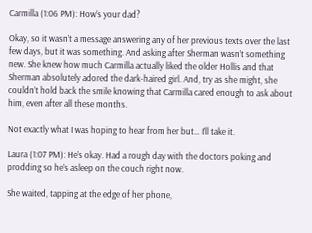Carmilla (1:06 PM): How’s your dad?

Okay, so it wasn’t a message answering any of her previous texts over the last few days, but it was something. And asking after Sherman wasn’t something new. She knew how much Carmilla actually liked the older Hollis and that Sherman absolutely adored the dark-haired girl. And, try as she might, she couldn’t hold back the smile knowing that Carmilla cared enough to ask about him, even after all these months.

Not exactly what I was hoping to hear from her but… I’ll take it.

Laura (1:07 PM): He’s okay. Had a rough day with the doctors poking and prodding so he’s asleep on the couch right now.

She waited, tapping at the edge of her phone,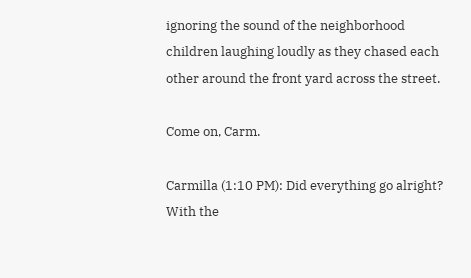ignoring the sound of the neighborhood children laughing loudly as they chased each other around the front yard across the street.

Come on, Carm.

Carmilla (1:10 PM): Did everything go alright? With the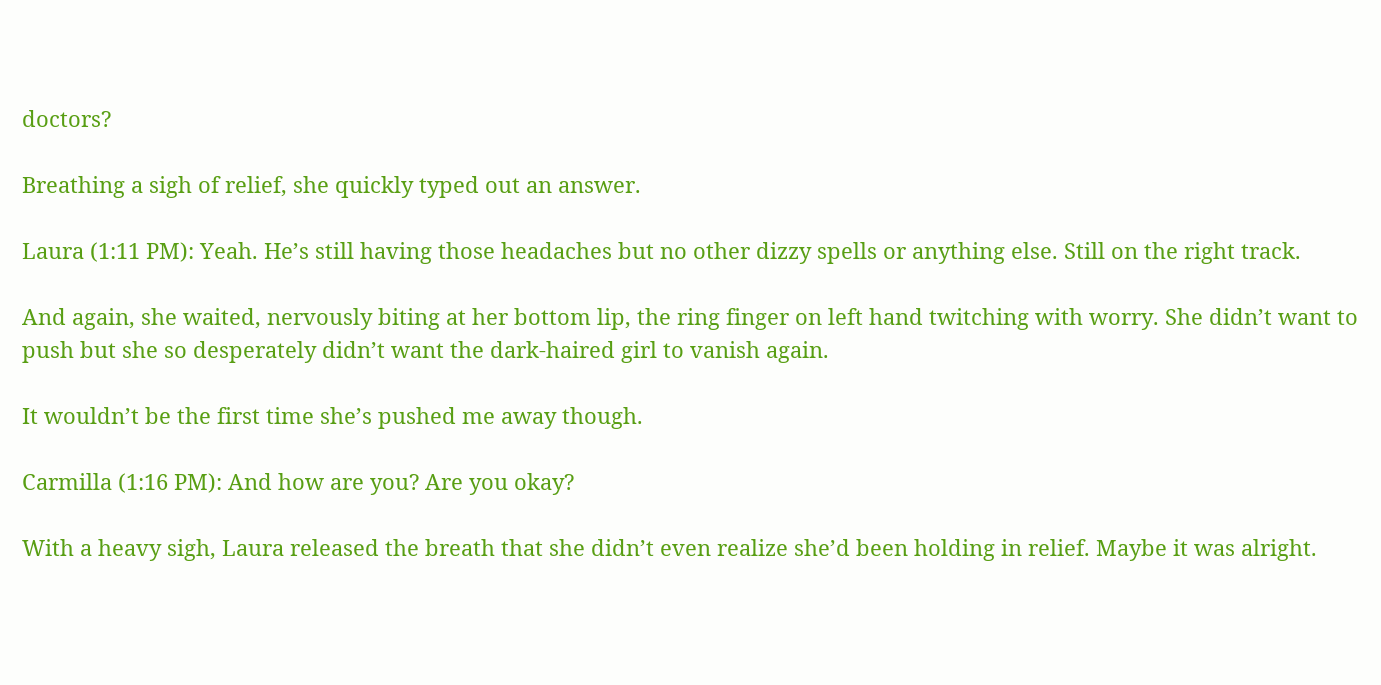doctors?

Breathing a sigh of relief, she quickly typed out an answer.

Laura (1:11 PM): Yeah. He’s still having those headaches but no other dizzy spells or anything else. Still on the right track.

And again, she waited, nervously biting at her bottom lip, the ring finger on left hand twitching with worry. She didn’t want to push but she so desperately didn’t want the dark-haired girl to vanish again.

It wouldn’t be the first time she’s pushed me away though.

Carmilla (1:16 PM): And how are you? Are you okay?

With a heavy sigh, Laura released the breath that she didn’t even realize she’d been holding in relief. Maybe it was alright.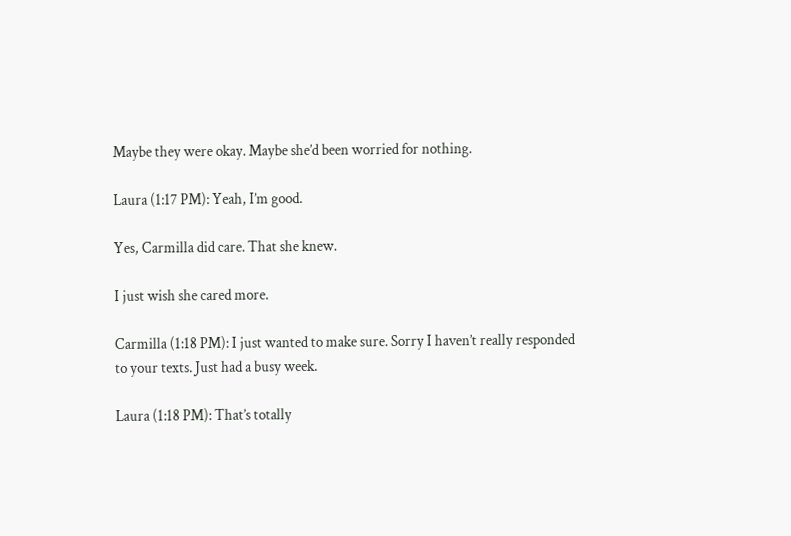Maybe they were okay. Maybe she’d been worried for nothing.

Laura (1:17 PM): Yeah, I’m good.

Yes, Carmilla did care. That she knew.

I just wish she cared more.

Carmilla (1:18 PM): I just wanted to make sure. Sorry I haven’t really responded to your texts. Just had a busy week.

Laura (1:18 PM): That’s totally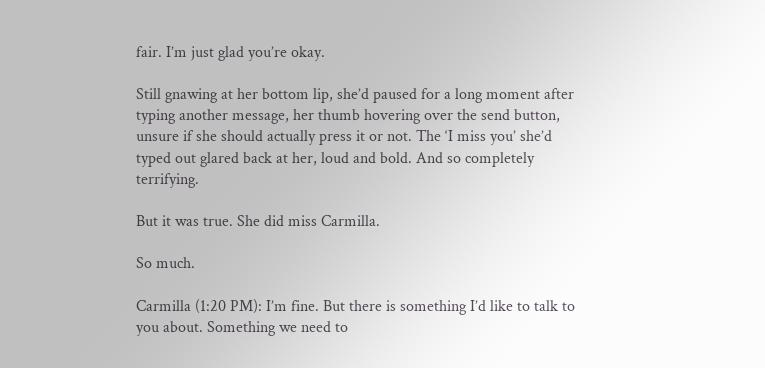fair. I’m just glad you’re okay.

Still gnawing at her bottom lip, she’d paused for a long moment after typing another message, her thumb hovering over the send button, unsure if she should actually press it or not. The ‘I miss you’ she’d typed out glared back at her, loud and bold. And so completely terrifying.

But it was true. She did miss Carmilla.

So much.

Carmilla (1:20 PM): I’m fine. But there is something I’d like to talk to you about. Something we need to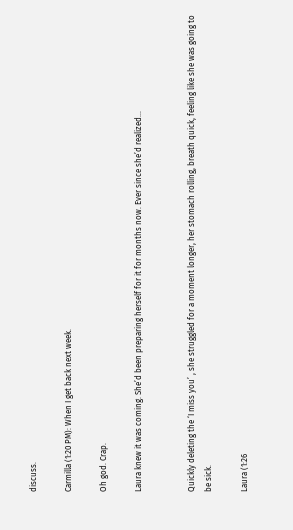discuss.

Carmilla (1:20 PM): When I get back next week.

Oh god. Crap.

Laura knew it was coming. She’d been preparing herself for it for months now. Ever since she’d realized…


Quickly deleting the ‘I miss you’ , she struggled for a moment longer, her stomach rolling, breath quick, feeling like she was going to be sick.

Laura (1:26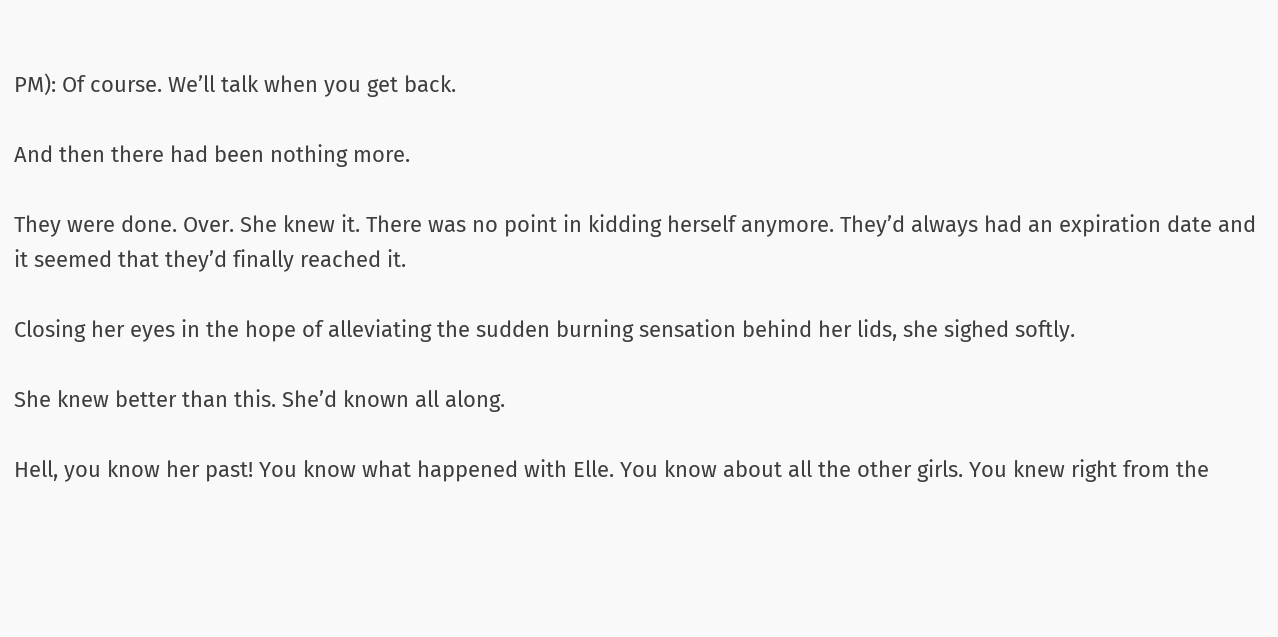PM): Of course. We’ll talk when you get back.

And then there had been nothing more.

They were done. Over. She knew it. There was no point in kidding herself anymore. They’d always had an expiration date and it seemed that they’d finally reached it.

Closing her eyes in the hope of alleviating the sudden burning sensation behind her lids, she sighed softly.

She knew better than this. She’d known all along.

Hell, you know her past! You know what happened with Elle. You know about all the other girls. You knew right from the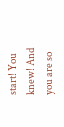start! You knew! And you are so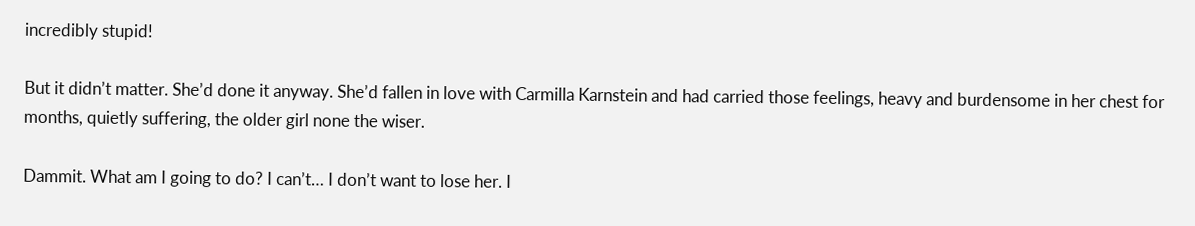incredibly stupid!

But it didn’t matter. She’d done it anyway. She’d fallen in love with Carmilla Karnstein and had carried those feelings, heavy and burdensome in her chest for months, quietly suffering, the older girl none the wiser.

Dammit. What am I going to do? I can’t… I don’t want to lose her. I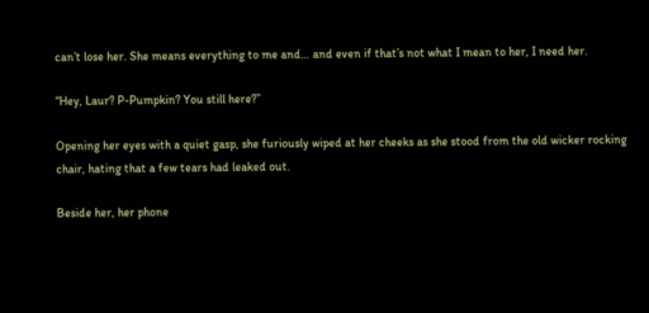can’t lose her. She means everything to me and… and even if that’s not what I mean to her, I need her.

“Hey, Laur? P-Pumpkin? You still here?”

Opening her eyes with a quiet gasp, she furiously wiped at her cheeks as she stood from the old wicker rocking chair, hating that a few tears had leaked out.

Beside her, her phone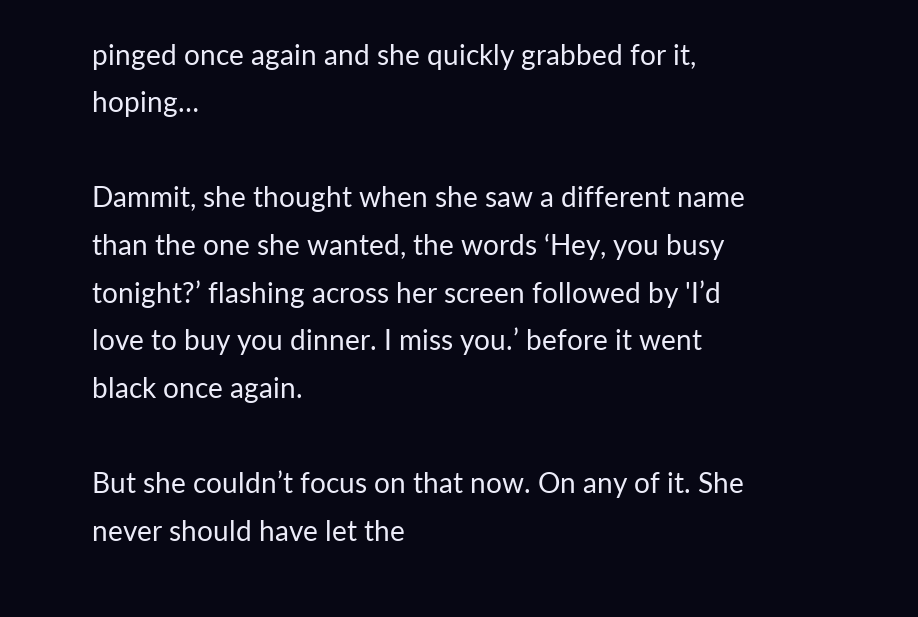pinged once again and she quickly grabbed for it, hoping…

Dammit, she thought when she saw a different name than the one she wanted, the words ‘Hey, you busy tonight?’ flashing across her screen followed by 'I’d love to buy you dinner. I miss you.’ before it went black once again.

But she couldn’t focus on that now. On any of it. She never should have let the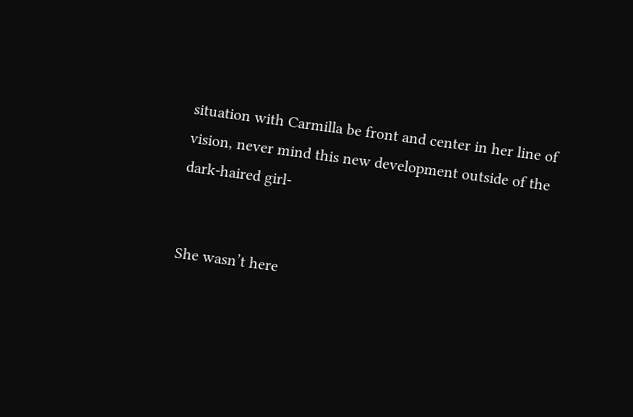situation with Carmilla be front and center in her line of vision, never mind this new development outside of the dark-haired girl-


She wasn’t here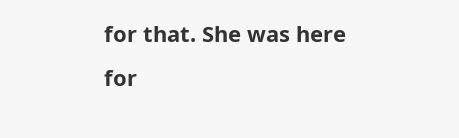for that. She was here for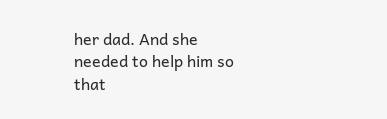her dad. And she needed to help him so that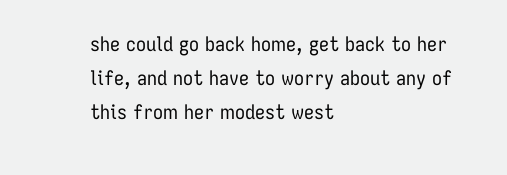she could go back home, get back to her life, and not have to worry about any of this from her modest west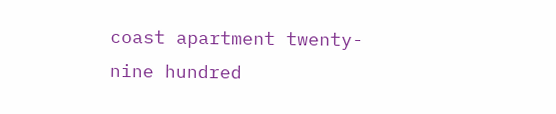coast apartment twenty-nine hundred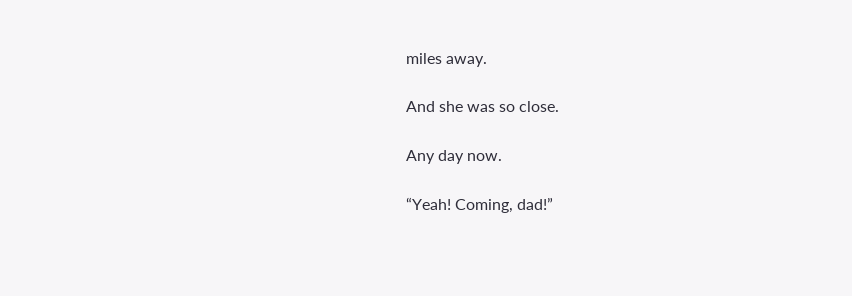miles away.

And she was so close.

Any day now.

“Yeah! Coming, dad!”